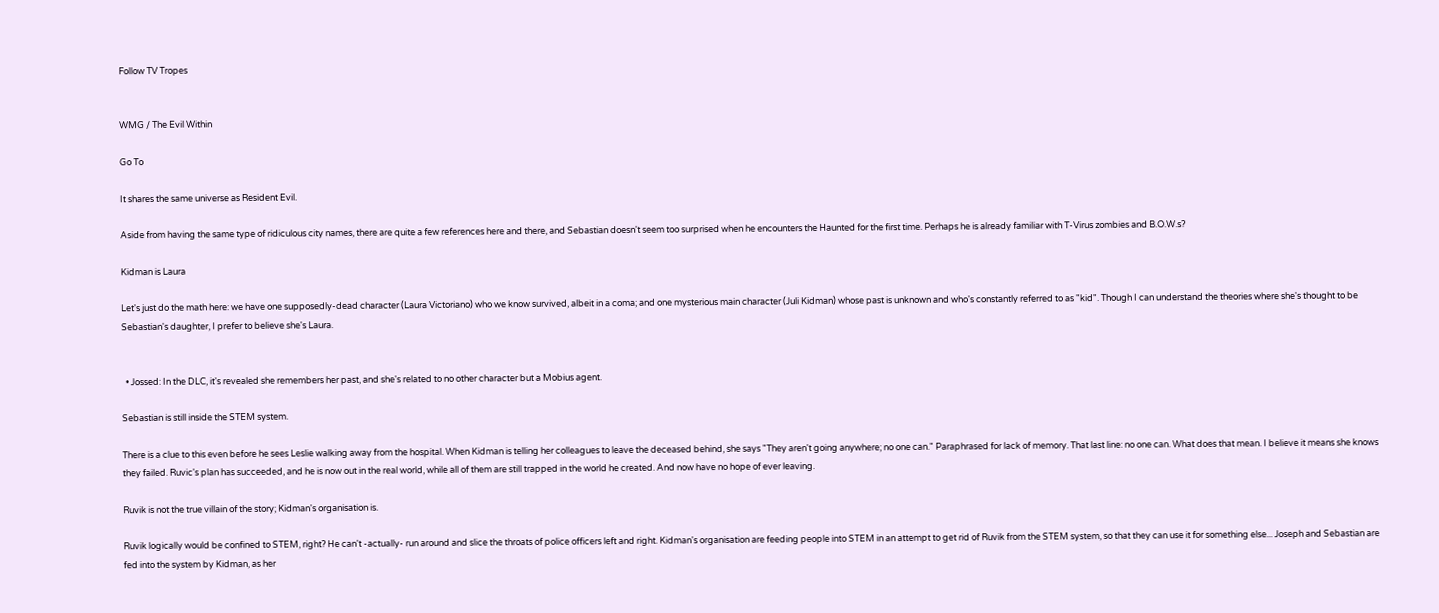Follow TV Tropes


WMG / The Evil Within

Go To

It shares the same universe as Resident Evil.

Aside from having the same type of ridiculous city names, there are quite a few references here and there, and Sebastian doesn't seem too surprised when he encounters the Haunted for the first time. Perhaps he is already familiar with T-Virus zombies and B.O.W.s?

Kidman is Laura

Let's just do the math here: we have one supposedly-dead character (Laura Victoriano) who we know survived, albeit in a coma; and one mysterious main character (Juli Kidman) whose past is unknown and who's constantly referred to as "kid". Though I can understand the theories where she's thought to be Sebastian's daughter, I prefer to believe she's Laura.


  • Jossed: In the DLC, it's revealed she remembers her past, and she's related to no other character but a Mobius agent.

Sebastian is still inside the STEM system.

There is a clue to this even before he sees Leslie walking away from the hospital. When Kidman is telling her colleagues to leave the deceased behind, she says "They aren't going anywhere; no one can." Paraphrased for lack of memory. That last line: no one can. What does that mean. I believe it means she knows they failed. Ruvic's plan has succeeded, and he is now out in the real world, while all of them are still trapped in the world he created. And now have no hope of ever leaving.

Ruvik is not the true villain of the story; Kidman's organisation is.

Ruvik logically would be confined to STEM, right? He can't -actually- run around and slice the throats of police officers left and right. Kidman's organisation are feeding people into STEM in an attempt to get rid of Ruvik from the STEM system, so that they can use it for something else... Joseph and Sebastian are fed into the system by Kidman, as her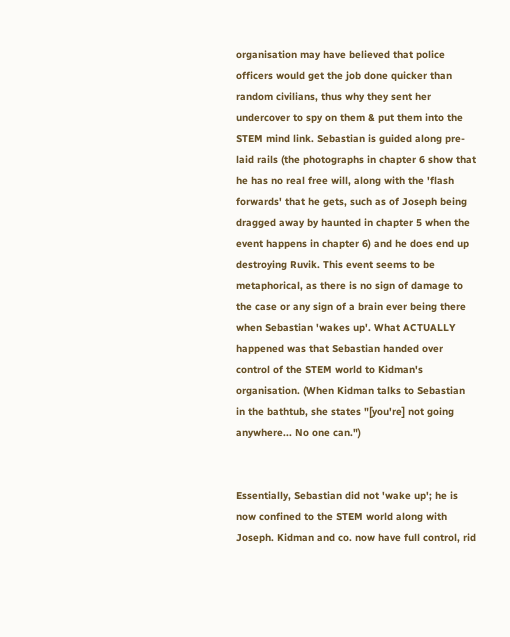organisation may have believed that police officers would get the job done quicker than random civilians, thus why they sent her undercover to spy on them & put them into the STEM mind link. Sebastian is guided along pre-laid rails (the photographs in chapter 6 show that he has no real free will, along with the 'flash forwards' that he gets, such as of Joseph being dragged away by haunted in chapter 5 when the event happens in chapter 6) and he does end up destroying Ruvik. This event seems to be metaphorical, as there is no sign of damage to the case or any sign of a brain ever being there when Sebastian 'wakes up'. What ACTUALLY happened was that Sebastian handed over control of the STEM world to Kidman's organisation. (When Kidman talks to Sebastian in the bathtub, she states "[you're] not going anywhere... No one can.")


Essentially, Sebastian did not 'wake up'; he is now confined to the STEM world along with Joseph. Kidman and co. now have full control, rid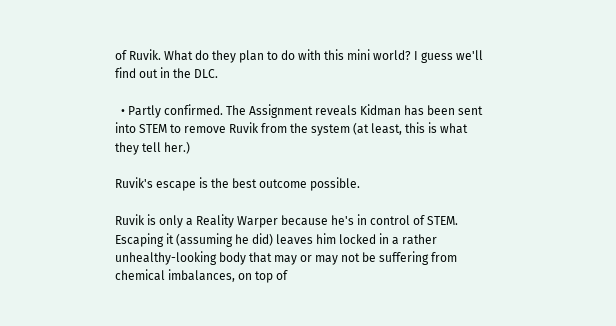of Ruvik. What do they plan to do with this mini world? I guess we'll find out in the DLC.

  • Partly confirmed. The Assignment reveals Kidman has been sent into STEM to remove Ruvik from the system (at least, this is what they tell her.)

Ruvik's escape is the best outcome possible.

Ruvik is only a Reality Warper because he's in control of STEM. Escaping it (assuming he did) leaves him locked in a rather unhealthy-looking body that may or may not be suffering from chemical imbalances, on top of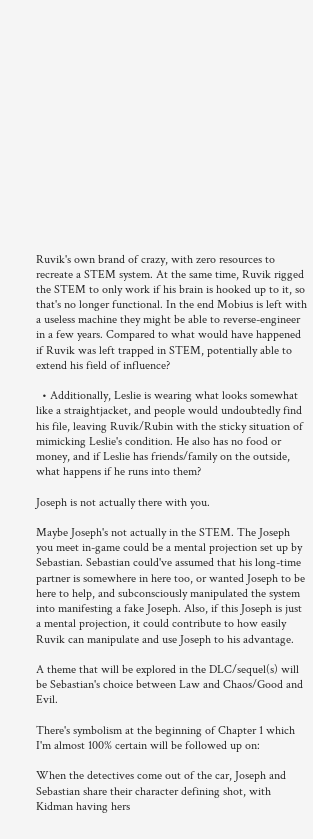Ruvik's own brand of crazy, with zero resources to recreate a STEM system. At the same time, Ruvik rigged the STEM to only work if his brain is hooked up to it, so that's no longer functional. In the end Mobius is left with a useless machine they might be able to reverse-engineer in a few years. Compared to what would have happened if Ruvik was left trapped in STEM, potentially able to extend his field of influence?

  • Additionally, Leslie is wearing what looks somewhat like a straightjacket, and people would undoubtedly find his file, leaving Ruvik/Rubin with the sticky situation of mimicking Leslie's condition. He also has no food or money, and if Leslie has friends/family on the outside, what happens if he runs into them?

Joseph is not actually there with you.

Maybe Joseph's not actually in the STEM. The Joseph you meet in-game could be a mental projection set up by Sebastian. Sebastian could've assumed that his long-time partner is somewhere in here too, or wanted Joseph to be here to help, and subconsciously manipulated the system into manifesting a fake Joseph. Also, if this Joseph is just a mental projection, it could contribute to how easily Ruvik can manipulate and use Joseph to his advantage.

A theme that will be explored in the DLC/sequel(s) will be Sebastian's choice between Law and Chaos/Good and Evil.

There's symbolism at the beginning of Chapter 1 which I'm almost 100% certain will be followed up on:

When the detectives come out of the car, Joseph and Sebastian share their character defining shot, with Kidman having hers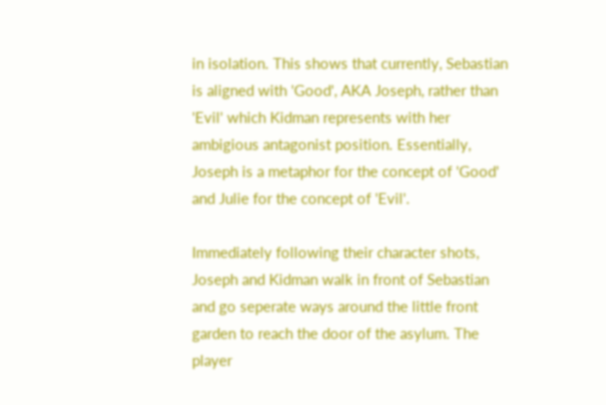in isolation. This shows that currently, Sebastian is aligned with 'Good', AKA Joseph, rather than 'Evil' which Kidman represents with her ambigious antagonist position. Essentially, Joseph is a metaphor for the concept of 'Good' and Julie for the concept of 'Evil'.

Immediately following their character shots, Joseph and Kidman walk in front of Sebastian and go seperate ways around the little front garden to reach the door of the asylum. The player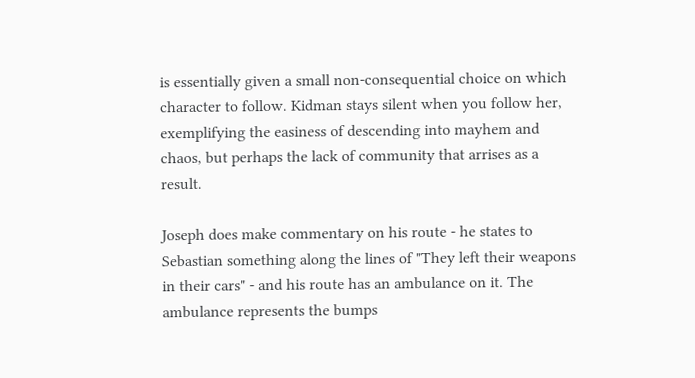is essentially given a small non-consequential choice on which character to follow. Kidman stays silent when you follow her, exemplifying the easiness of descending into mayhem and chaos, but perhaps the lack of community that arrises as a result.

Joseph does make commentary on his route - he states to Sebastian something along the lines of "They left their weapons in their cars" - and his route has an ambulance on it. The ambulance represents the bumps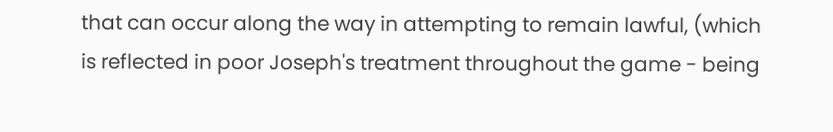that can occur along the way in attempting to remain lawful, (which is reflected in poor Joseph's treatment throughout the game - being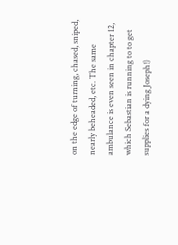on the edge of turning, chased, sniped, nearly beheaded, etc. The same ambulance is even seen in chapter 12, which Sebastian is running to to get supplies for a dying Joseph!)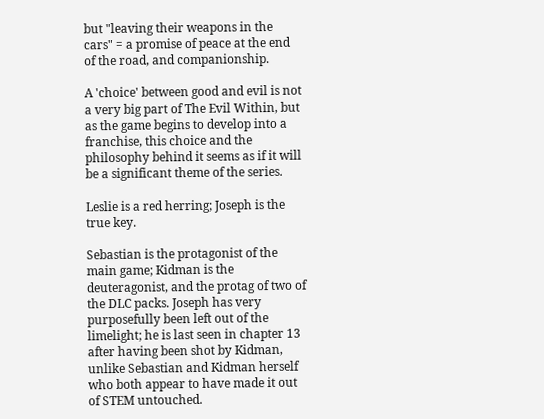but "leaving their weapons in the cars" = a promise of peace at the end of the road, and companionship.

A 'choice' between good and evil is not a very big part of The Evil Within, but as the game begins to develop into a franchise, this choice and the philosophy behind it seems as if it will be a significant theme of the series.

Leslie is a red herring; Joseph is the true key.

Sebastian is the protagonist of the main game; Kidman is the deuteragonist, and the protag of two of the DLC packs. Joseph has very purposefully been left out of the limelight; he is last seen in chapter 13 after having been shot by Kidman, unlike Sebastian and Kidman herself who both appear to have made it out of STEM untouched.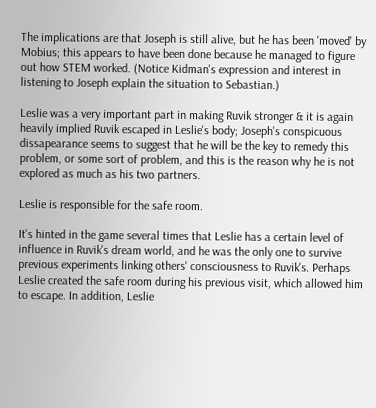The implications are that Joseph is still alive, but he has been 'moved' by Mobius; this appears to have been done because he managed to figure out how STEM worked. (Notice Kidman's expression and interest in listening to Joseph explain the situation to Sebastian.)

Leslie was a very important part in making Ruvik stronger & it is again heavily implied Ruvik escaped in Leslie's body; Joseph's conspicuous dissapearance seems to suggest that he will be the key to remedy this problem, or some sort of problem, and this is the reason why he is not explored as much as his two partners.

Leslie is responsible for the safe room.

It's hinted in the game several times that Leslie has a certain level of influence in Ruvik's dream world, and he was the only one to survive previous experiments linking others' consciousness to Ruvik's. Perhaps Leslie created the safe room during his previous visit, which allowed him to escape. In addition, Leslie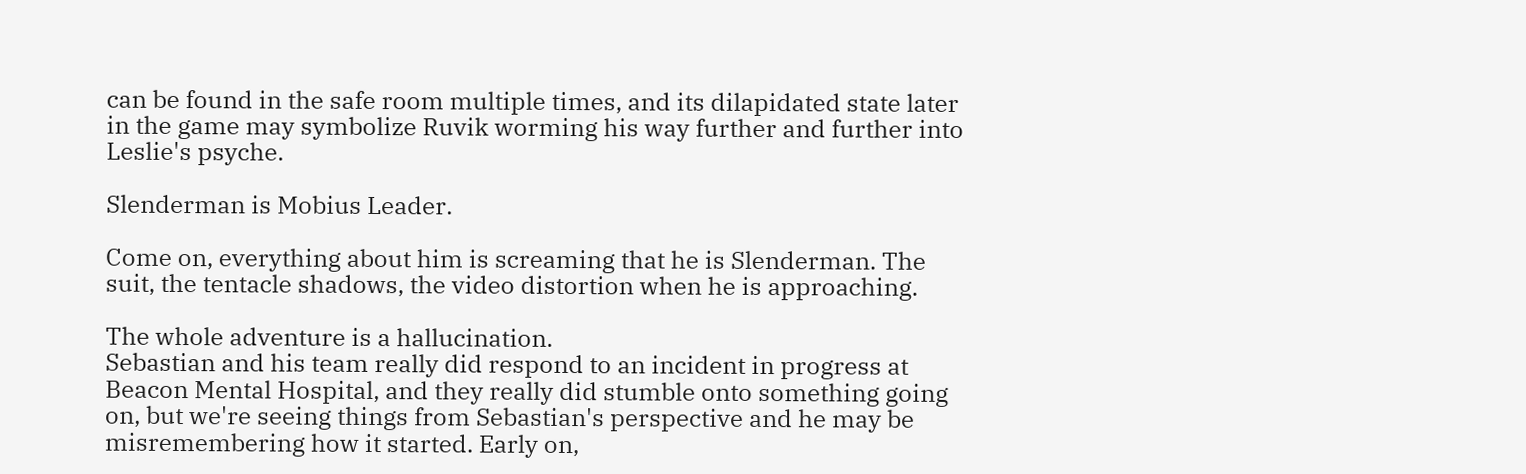can be found in the safe room multiple times, and its dilapidated state later in the game may symbolize Ruvik worming his way further and further into Leslie's psyche.

Slenderman is Mobius Leader.

Come on, everything about him is screaming that he is Slenderman. The suit, the tentacle shadows, the video distortion when he is approaching.

The whole adventure is a hallucination.
Sebastian and his team really did respond to an incident in progress at Beacon Mental Hospital, and they really did stumble onto something going on, but we're seeing things from Sebastian's perspective and he may be misremembering how it started. Early on,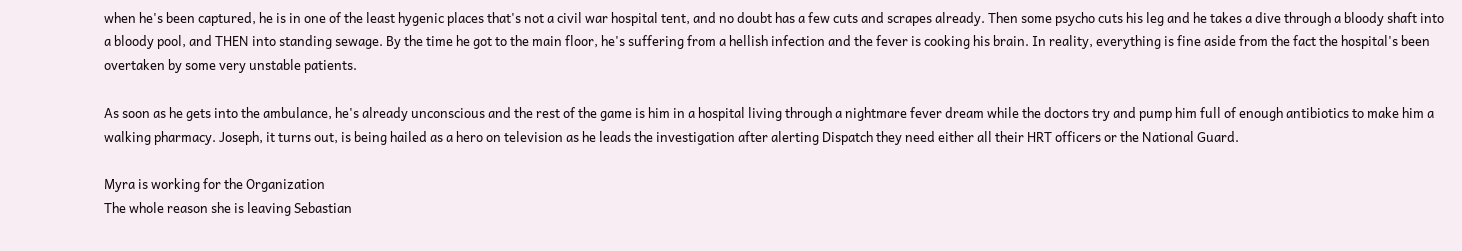when he's been captured, he is in one of the least hygenic places that's not a civil war hospital tent, and no doubt has a few cuts and scrapes already. Then some psycho cuts his leg and he takes a dive through a bloody shaft into a bloody pool, and THEN into standing sewage. By the time he got to the main floor, he's suffering from a hellish infection and the fever is cooking his brain. In reality, everything is fine aside from the fact the hospital's been overtaken by some very unstable patients.

As soon as he gets into the ambulance, he's already unconscious and the rest of the game is him in a hospital living through a nightmare fever dream while the doctors try and pump him full of enough antibiotics to make him a walking pharmacy. Joseph, it turns out, is being hailed as a hero on television as he leads the investigation after alerting Dispatch they need either all their HRT officers or the National Guard.

Myra is working for the Organization
The whole reason she is leaving Sebastian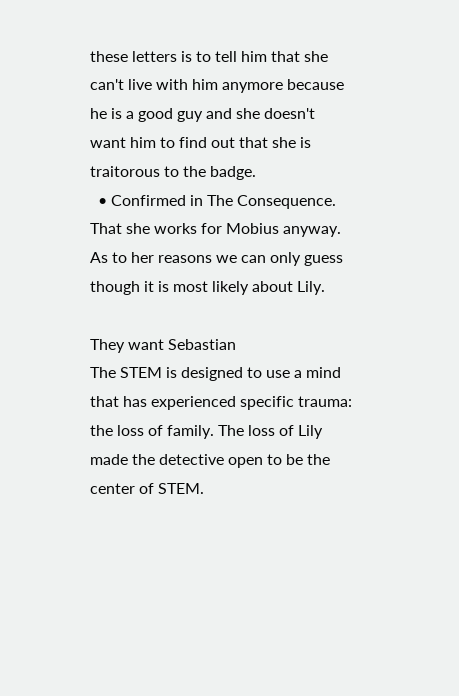these letters is to tell him that she can't live with him anymore because he is a good guy and she doesn't want him to find out that she is traitorous to the badge.
  • Confirmed in The Consequence. That she works for Mobius anyway. As to her reasons we can only guess though it is most likely about Lily.

They want Sebastian
The STEM is designed to use a mind that has experienced specific trauma: the loss of family. The loss of Lily made the detective open to be the center of STEM.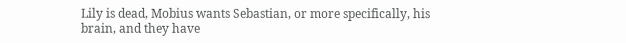Lily is dead, Mobius wants Sebastian, or more specifically, his brain, and they have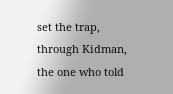set the trap, through Kidman, the one who told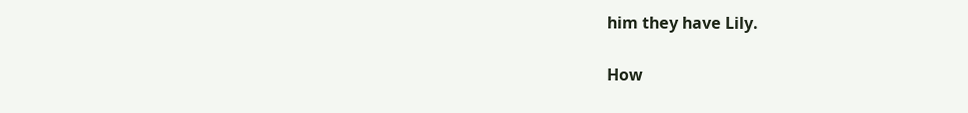him they have Lily.

How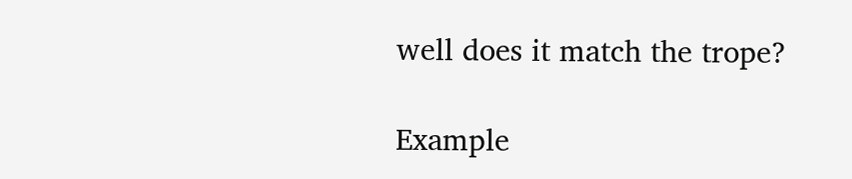well does it match the trope?

Example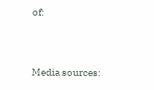of:


Media sources: